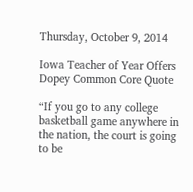Thursday, October 9, 2014

Iowa Teacher of Year Offers Dopey Common Core Quote

“If you go to any college basketball game anywhere in the nation, the court is going to be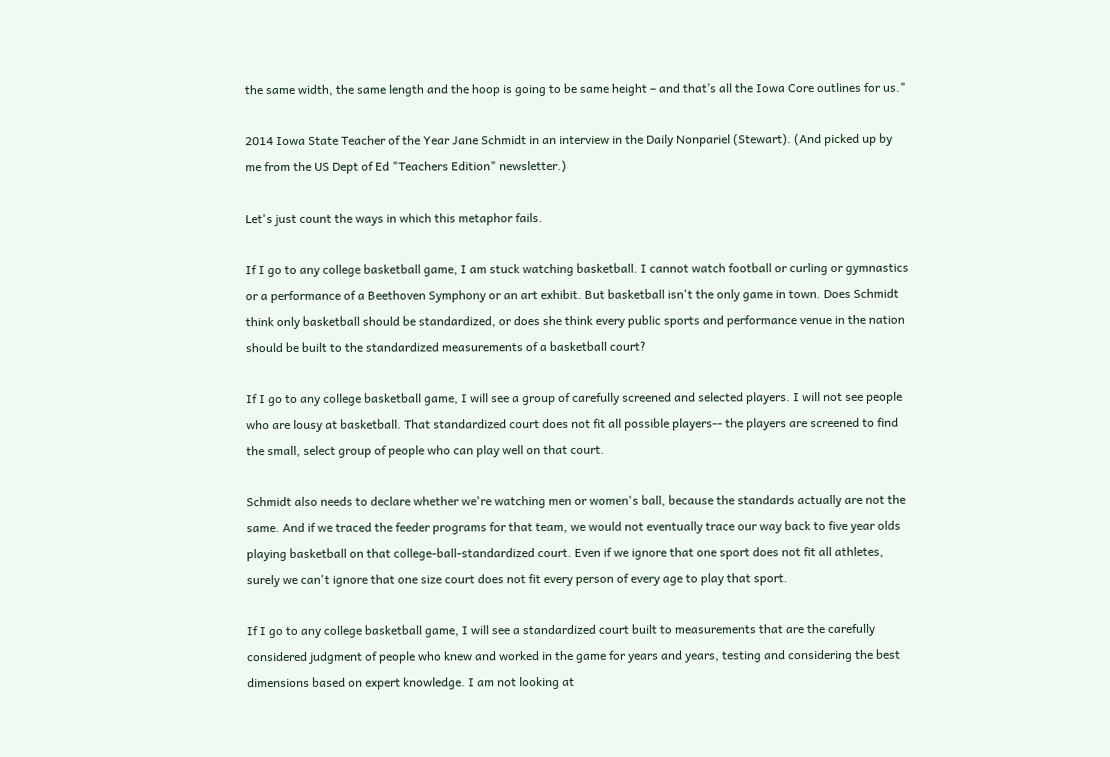the same width, the same length and the hoop is going to be same height – and that’s all the Iowa Core outlines for us."

2014 Iowa State Teacher of the Year Jane Schmidt in an interview in the Daily Nonpariel (Stewart). (And picked up by me from the US Dept of Ed "Teachers Edition" newsletter.)

Let's just count the ways in which this metaphor fails.

If I go to any college basketball game, I am stuck watching basketball. I cannot watch football or curling or gymnastics or a performance of a Beethoven Symphony or an art exhibit. But basketball isn't the only game in town. Does Schmidt think only basketball should be standardized, or does she think every public sports and performance venue in the nation should be built to the standardized measurements of a basketball court?

If I go to any college basketball game, I will see a group of carefully screened and selected players. I will not see people who are lousy at basketball. That standardized court does not fit all possible players-- the players are screened to find the small, select group of people who can play well on that court.

Schmidt also needs to declare whether we're watching men or women's ball, because the standards actually are not the same. And if we traced the feeder programs for that team, we would not eventually trace our way back to five year olds playing basketball on that college-ball-standardized court. Even if we ignore that one sport does not fit all athletes, surely we can't ignore that one size court does not fit every person of every age to play that sport.

If I go to any college basketball game, I will see a standardized court built to measurements that are the carefully considered judgment of people who knew and worked in the game for years and years, testing and considering the best dimensions based on expert knowledge. I am not looking at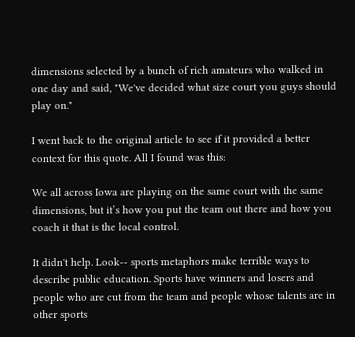dimensions selected by a bunch of rich amateurs who walked in one day and said, "We've decided what size court you guys should play on."

I went back to the original article to see if it provided a better context for this quote. All I found was this:

We all across Iowa are playing on the same court with the same dimensions, but it’s how you put the team out there and how you coach it that is the local control.

It didn't help. Look-- sports metaphors make terrible ways to describe public education. Sports have winners and losers and people who are cut from the team and people whose talents are in other sports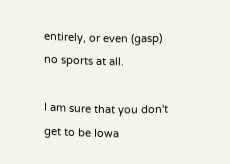entirely, or even (gasp) no sports at all.

I am sure that you don't get to be Iowa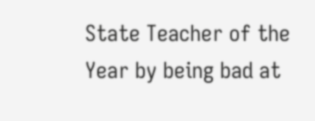State Teacher of the Year by being bad at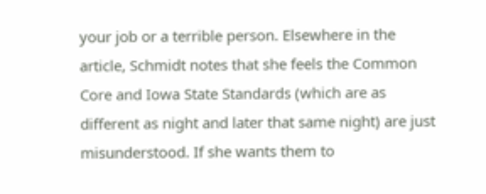your job or a terrible person. Elsewhere in the article, Schmidt notes that she feels the Common Core and Iowa State Standards (which are as different as night and later that same night) are just misunderstood. If she wants them to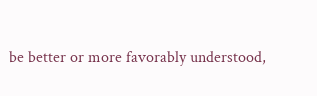be better or more favorably understood,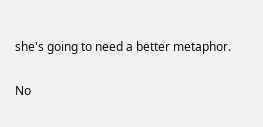she's going to need a better metaphor.

No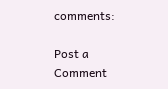comments:

Post a Comment